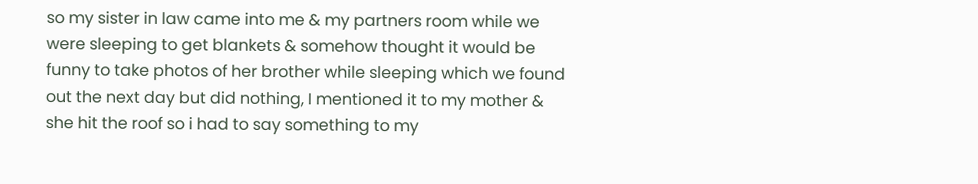so my sister in law came into me & my partners room while we were sleeping to get blankets & somehow thought it would be funny to take photos of her brother while sleeping which we found out the next day but did nothing, I mentioned it to my mother & she hit the roof so i had to say something to my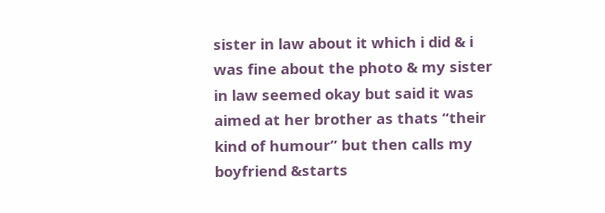sister in law about it which i did & i was fine about the photo & my sister in law seemed okay but said it was aimed at her brother as thats “their kind of humour” but then calls my boyfriend &starts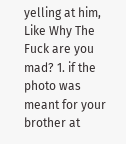yelling at him, Like Why The Fuck are you mad? 1. if the photo was meant for your brother at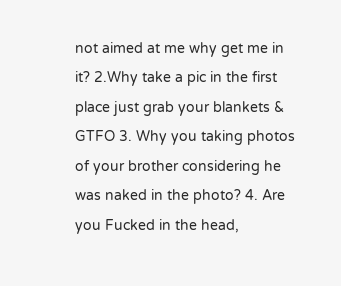not aimed at me why get me in it? 2.Why take a pic in the first place just grab your blankets & GTFO 3. Why you taking photos of your brother considering he was naked in the photo? 4. Are you Fucked in the head,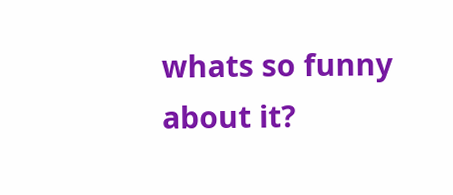whats so funny about it?